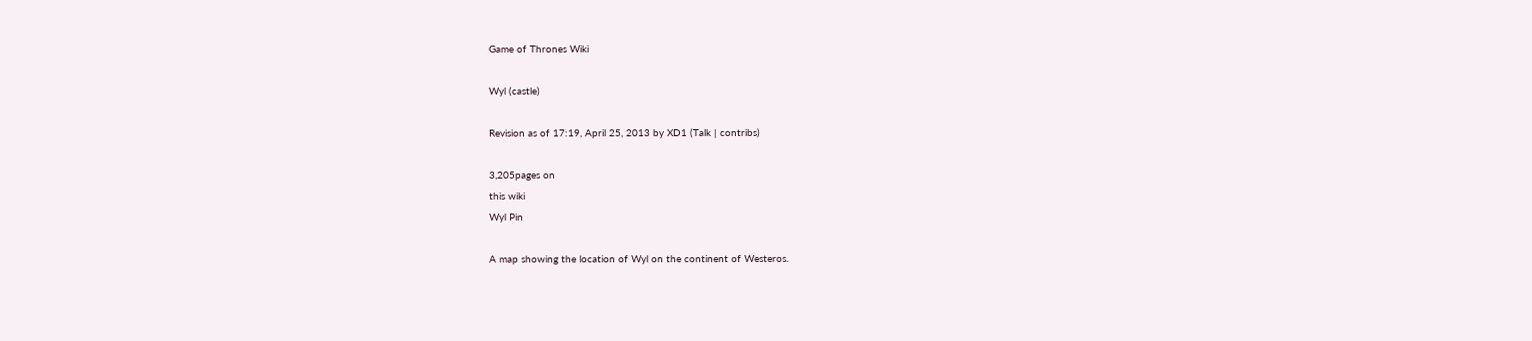Game of Thrones Wiki

Wyl (castle)

Revision as of 17:19, April 25, 2013 by XD1 (Talk | contribs)

3,205pages on
this wiki
Wyl Pin

A map showing the location of Wyl on the continent of Westeros.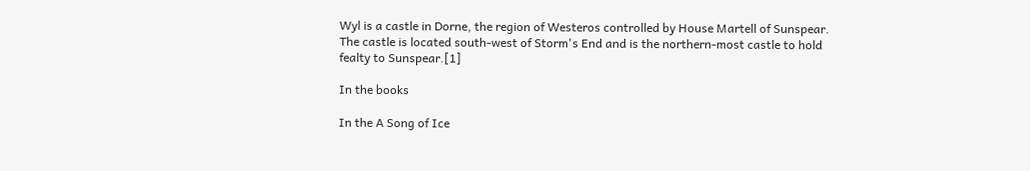Wyl is a castle in Dorne, the region of Westeros controlled by House Martell of Sunspear. The castle is located south-west of Storm's End and is the northern-most castle to hold fealty to Sunspear.[1]

In the books

In the A Song of Ice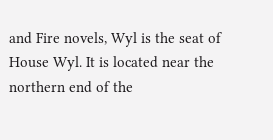and Fire novels, Wyl is the seat of House Wyl. It is located near the northern end of the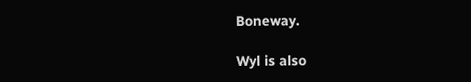Boneway.

Wyl is also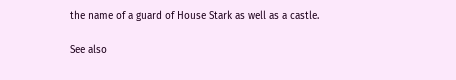the name of a guard of House Stark as well as a castle.

See also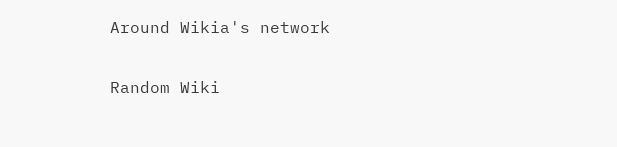Around Wikia's network

Random Wiki